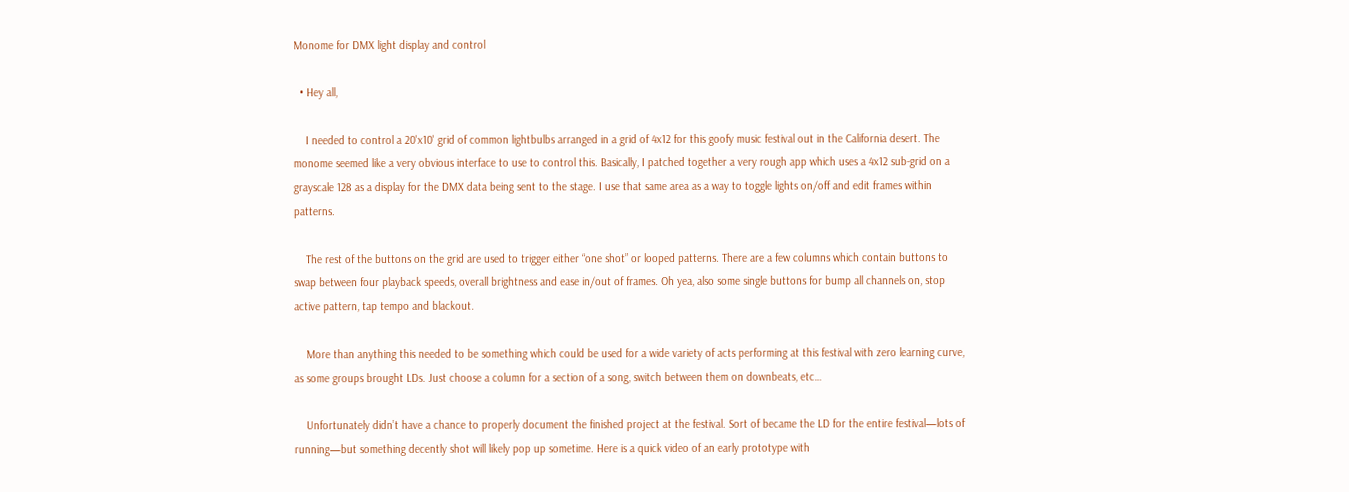Monome for DMX light display and control

  • Hey all,

    I needed to control a 20'x10' grid of common lightbulbs arranged in a grid of 4x12 for this goofy music festival out in the California desert. The monome seemed like a very obvious interface to use to control this. Basically, I patched together a very rough app which uses a 4x12 sub-grid on a grayscale 128 as a display for the DMX data being sent to the stage. I use that same area as a way to toggle lights on/off and edit frames within patterns.

    The rest of the buttons on the grid are used to trigger either “one shot” or looped patterns. There are a few columns which contain buttons to swap between four playback speeds, overall brightness and ease in/out of frames. Oh yea, also some single buttons for bump all channels on, stop active pattern, tap tempo and blackout.

    More than anything this needed to be something which could be used for a wide variety of acts performing at this festival with zero learning curve, as some groups brought LDs. Just choose a column for a section of a song, switch between them on downbeats, etc…

    Unfortunately didn’t have a chance to properly document the finished project at the festival. Sort of became the LD for the entire festival—lots of running—but something decently shot will likely pop up sometime. Here is a quick video of an early prototype with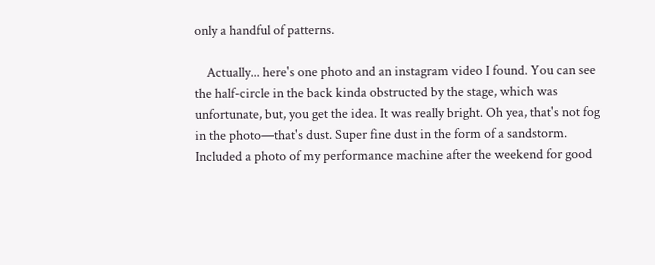only a handful of patterns.

    Actually... here's one photo and an instagram video I found. You can see the half-circle in the back kinda obstructed by the stage, which was unfortunate, but, you get the idea. It was really bright. Oh yea, that's not fog in the photo—that's dust. Super fine dust in the form of a sandstorm. Included a photo of my performance machine after the weekend for good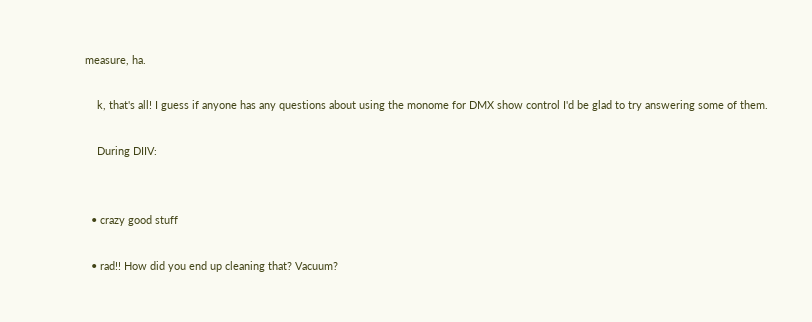measure, ha.

    k, that's all! I guess if anyone has any questions about using the monome for DMX show control I'd be glad to try answering some of them.

    During DIIV:


  • crazy good stuff

  • rad!! How did you end up cleaning that? Vacuum?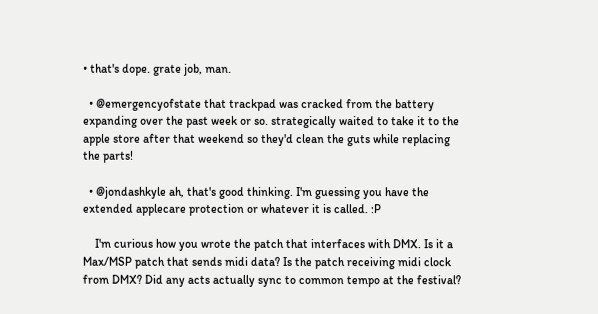• that's dope. grate job, man.

  • @emergencyofstate that trackpad was cracked from the battery expanding over the past week or so. strategically waited to take it to the apple store after that weekend so they'd clean the guts while replacing the parts!

  • @jondashkyle ah, that's good thinking. I'm guessing you have the extended applecare protection or whatever it is called. :P

    I'm curious how you wrote the patch that interfaces with DMX. Is it a Max/MSP patch that sends midi data? Is the patch receiving midi clock from DMX? Did any acts actually sync to common tempo at the festival?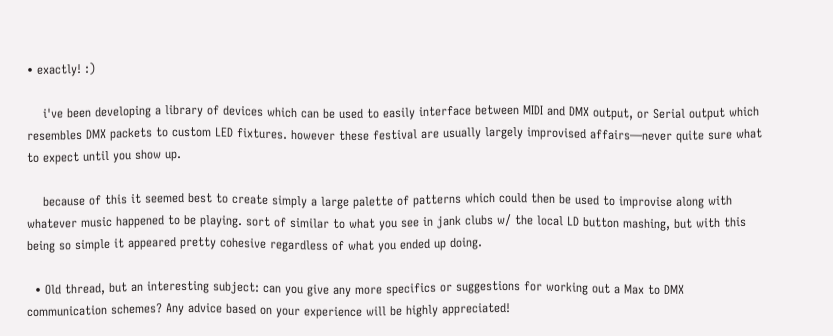• exactly! :)

    i've been developing a library of devices which can be used to easily interface between MIDI and DMX output, or Serial output which resembles DMX packets to custom LED fixtures. however these festival are usually largely improvised affairs—never quite sure what to expect until you show up.

    because of this it seemed best to create simply a large palette of patterns which could then be used to improvise along with whatever music happened to be playing. sort of similar to what you see in jank clubs w/ the local LD button mashing, but with this being so simple it appeared pretty cohesive regardless of what you ended up doing.

  • Old thread, but an interesting subject: can you give any more specifics or suggestions for working out a Max to DMX communication schemes? Any advice based on your experience will be highly appreciated!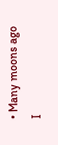• Many moons ago I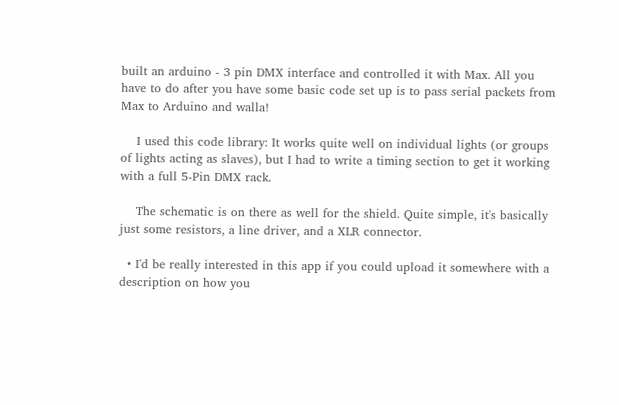built an arduino - 3 pin DMX interface and controlled it with Max. All you have to do after you have some basic code set up is to pass serial packets from Max to Arduino and walla!

    I used this code library: It works quite well on individual lights (or groups of lights acting as slaves), but I had to write a timing section to get it working with a full 5-Pin DMX rack.

    The schematic is on there as well for the shield. Quite simple, it's basically just some resistors, a line driver, and a XLR connector.

  • I'd be really interested in this app if you could upload it somewhere with a description on how you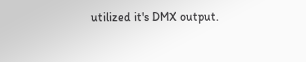utilized it's DMX output.